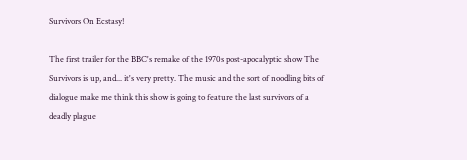Survivors On Ecstasy!

The first trailer for the BBC's remake of the 1970s post-apocalyptic show The Survivors is up, and... it's very pretty. The music and the sort of noodling bits of dialogue make me think this show is going to feature the last survivors of a deadly plague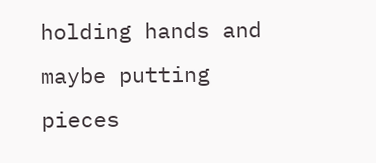holding hands and maybe putting pieces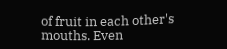of fruit in each other's mouths. Even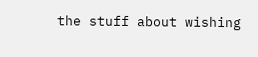the stuff about wishing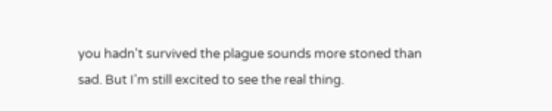you hadn't survived the plague sounds more stoned than sad. But I'm still excited to see the real thing.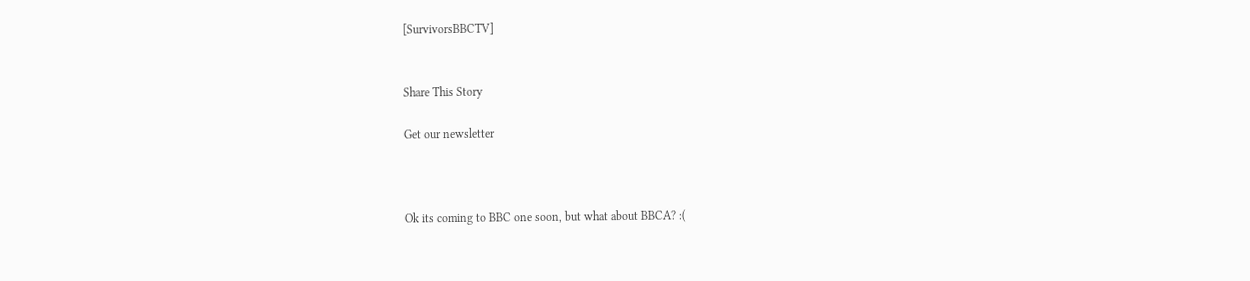[SurvivorsBBCTV]


Share This Story

Get our newsletter



Ok its coming to BBC one soon, but what about BBCA? :(